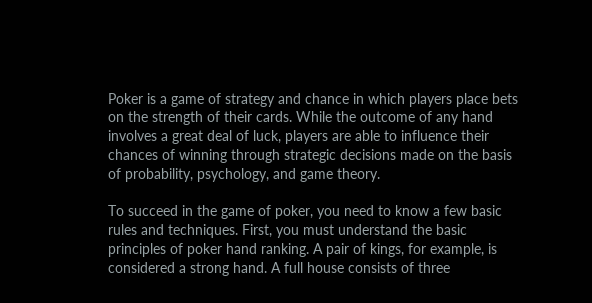Poker is a game of strategy and chance in which players place bets on the strength of their cards. While the outcome of any hand involves a great deal of luck, players are able to influence their chances of winning through strategic decisions made on the basis of probability, psychology, and game theory.

To succeed in the game of poker, you need to know a few basic rules and techniques. First, you must understand the basic principles of poker hand ranking. A pair of kings, for example, is considered a strong hand. A full house consists of three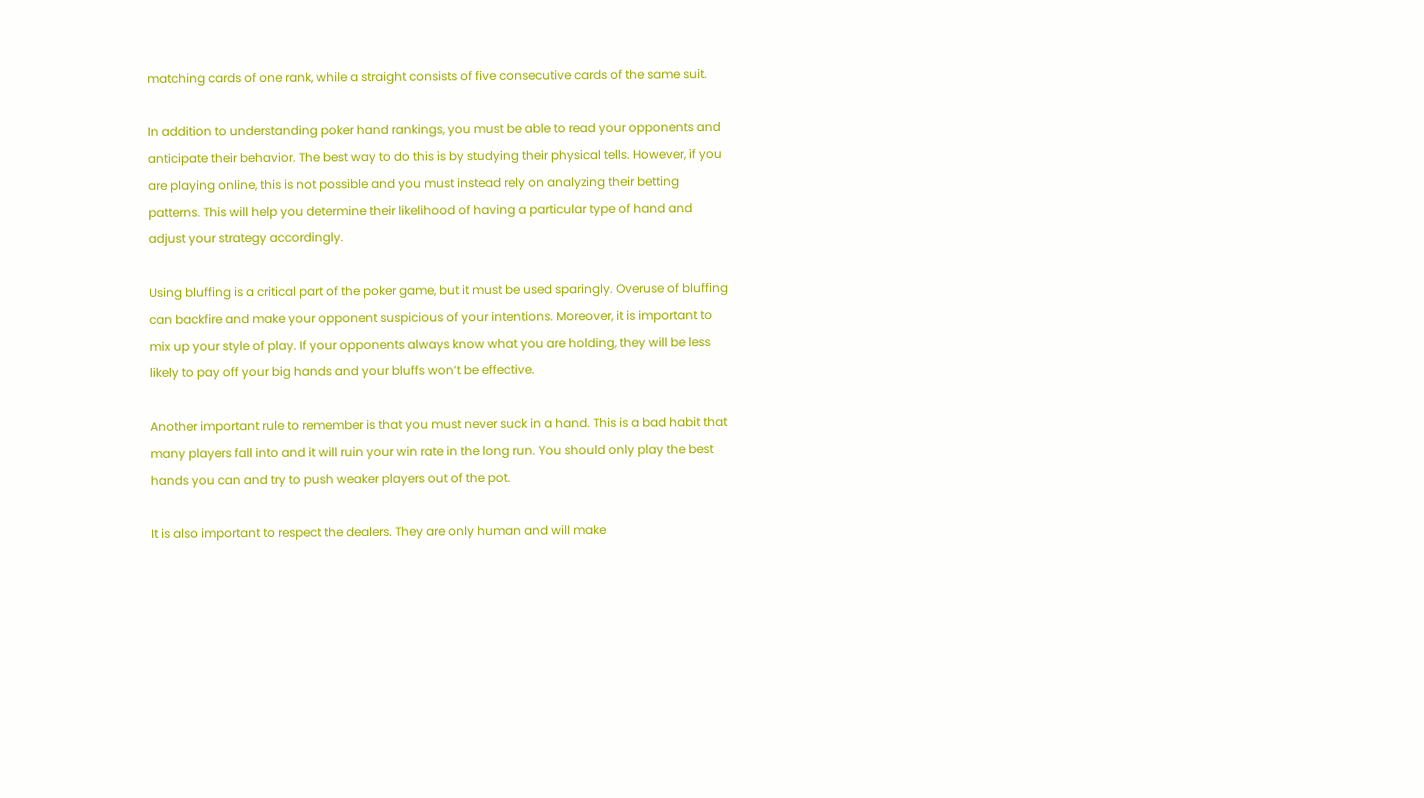matching cards of one rank, while a straight consists of five consecutive cards of the same suit.

In addition to understanding poker hand rankings, you must be able to read your opponents and anticipate their behavior. The best way to do this is by studying their physical tells. However, if you are playing online, this is not possible and you must instead rely on analyzing their betting patterns. This will help you determine their likelihood of having a particular type of hand and adjust your strategy accordingly.

Using bluffing is a critical part of the poker game, but it must be used sparingly. Overuse of bluffing can backfire and make your opponent suspicious of your intentions. Moreover, it is important to mix up your style of play. If your opponents always know what you are holding, they will be less likely to pay off your big hands and your bluffs won’t be effective.

Another important rule to remember is that you must never suck in a hand. This is a bad habit that many players fall into and it will ruin your win rate in the long run. You should only play the best hands you can and try to push weaker players out of the pot.

It is also important to respect the dealers. They are only human and will make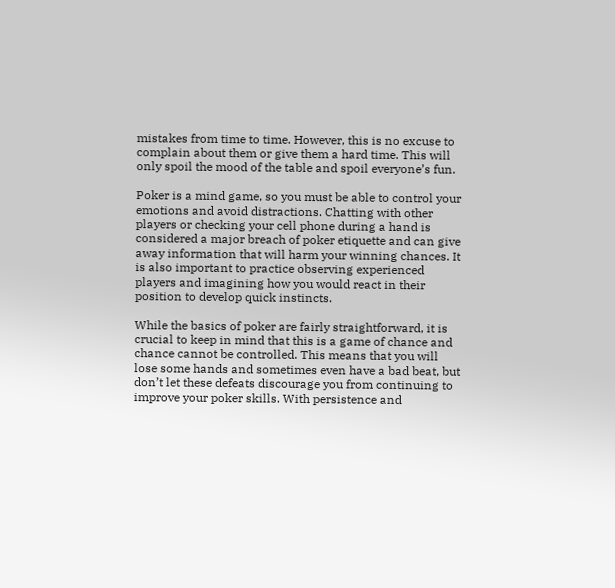mistakes from time to time. However, this is no excuse to complain about them or give them a hard time. This will only spoil the mood of the table and spoil everyone’s fun.

Poker is a mind game, so you must be able to control your emotions and avoid distractions. Chatting with other players or checking your cell phone during a hand is considered a major breach of poker etiquette and can give away information that will harm your winning chances. It is also important to practice observing experienced players and imagining how you would react in their position to develop quick instincts.

While the basics of poker are fairly straightforward, it is crucial to keep in mind that this is a game of chance and chance cannot be controlled. This means that you will lose some hands and sometimes even have a bad beat, but don’t let these defeats discourage you from continuing to improve your poker skills. With persistence and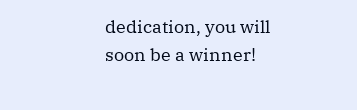dedication, you will soon be a winner!